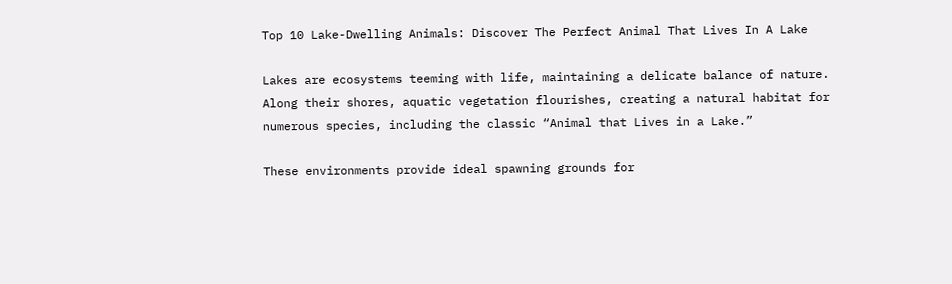Top 10 Lake-Dwelling Animals: Discover The Perfect Animal That Lives In A Lake

Lakes are ecosystems teeming with life, maintaining a delicate balance of nature. Along their shores, aquatic vegetation flourishes, creating a natural habitat for numerous species, including the classic “Animal that Lives in a Lake.”

These environments provide ideal spawning grounds for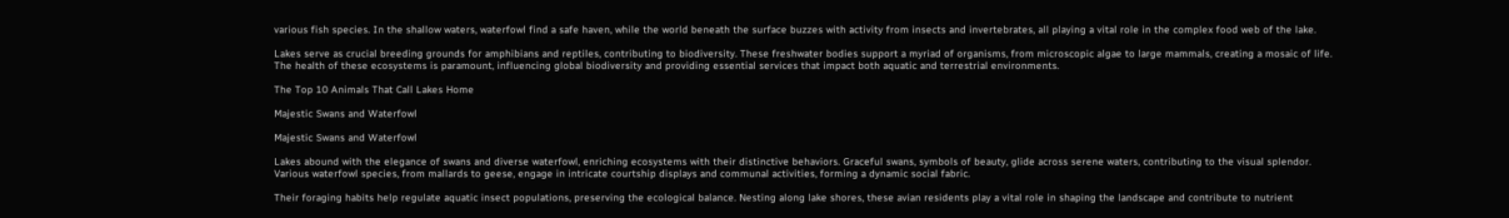various fish species. In the shallow waters, waterfowl find a safe haven, while the world beneath the surface buzzes with activity from insects and invertebrates, all playing a vital role in the complex food web of the lake.

Lakes serve as crucial breeding grounds for amphibians and reptiles, contributing to biodiversity. These freshwater bodies support a myriad of organisms, from microscopic algae to large mammals, creating a mosaic of life. The health of these ecosystems is paramount, influencing global biodiversity and providing essential services that impact both aquatic and terrestrial environments.

The Top 10 Animals That Call Lakes Home

Majestic Swans and Waterfowl

Majestic Swans and Waterfowl

Lakes abound with the elegance of swans and diverse waterfowl, enriching ecosystems with their distinctive behaviors. Graceful swans, symbols of beauty, glide across serene waters, contributing to the visual splendor. Various waterfowl species, from mallards to geese, engage in intricate courtship displays and communal activities, forming a dynamic social fabric.

Their foraging habits help regulate aquatic insect populations, preserving the ecological balance. Nesting along lake shores, these avian residents play a vital role in shaping the landscape and contribute to nutrient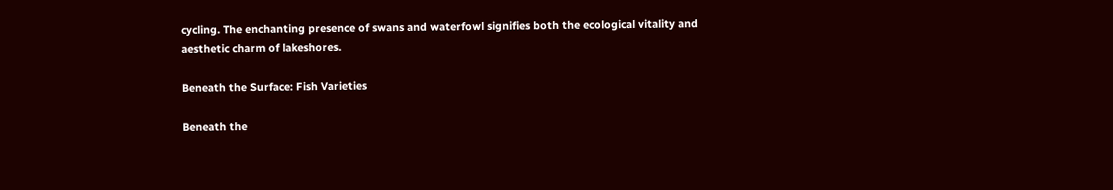cycling. The enchanting presence of swans and waterfowl signifies both the ecological vitality and aesthetic charm of lakeshores.

Beneath the Surface: Fish Varieties

Beneath the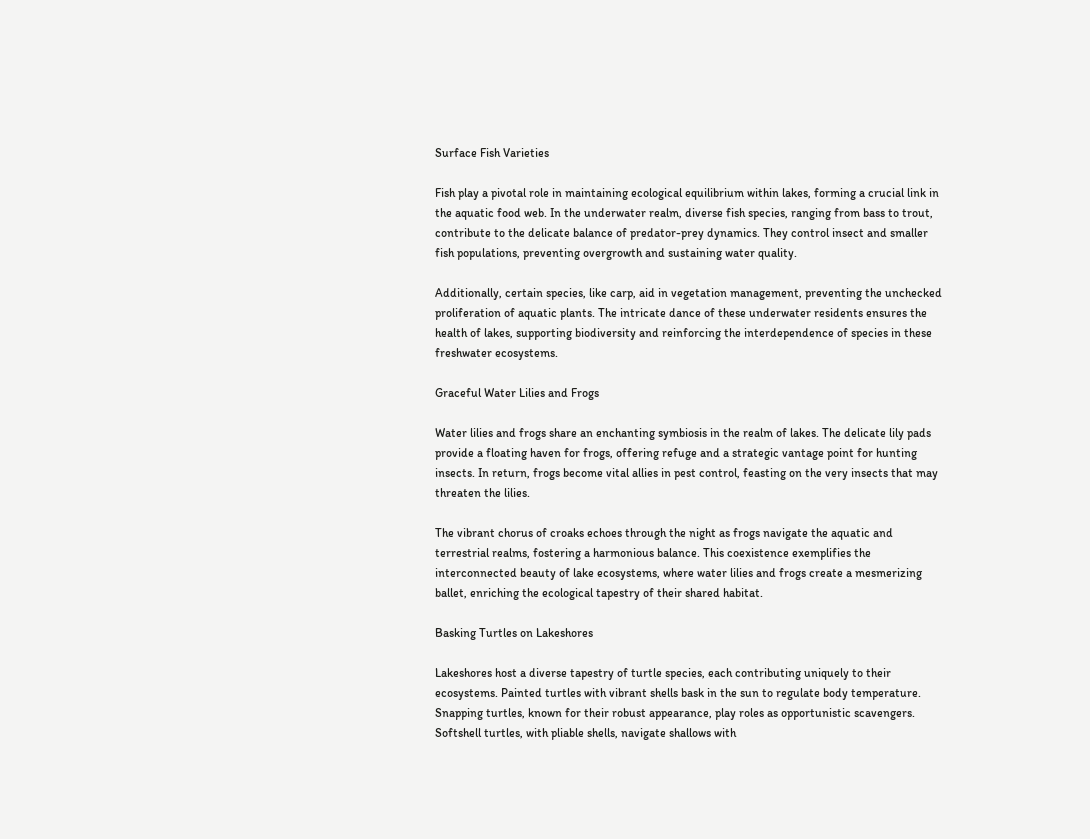Surface Fish Varieties

Fish play a pivotal role in maintaining ecological equilibrium within lakes, forming a crucial link in the aquatic food web. In the underwater realm, diverse fish species, ranging from bass to trout, contribute to the delicate balance of predator-prey dynamics. They control insect and smaller fish populations, preventing overgrowth and sustaining water quality.

Additionally, certain species, like carp, aid in vegetation management, preventing the unchecked proliferation of aquatic plants. The intricate dance of these underwater residents ensures the health of lakes, supporting biodiversity and reinforcing the interdependence of species in these freshwater ecosystems.

Graceful Water Lilies and Frogs

Water lilies and frogs share an enchanting symbiosis in the realm of lakes. The delicate lily pads provide a floating haven for frogs, offering refuge and a strategic vantage point for hunting insects. In return, frogs become vital allies in pest control, feasting on the very insects that may threaten the lilies.

The vibrant chorus of croaks echoes through the night as frogs navigate the aquatic and terrestrial realms, fostering a harmonious balance. This coexistence exemplifies the interconnected beauty of lake ecosystems, where water lilies and frogs create a mesmerizing ballet, enriching the ecological tapestry of their shared habitat.

Basking Turtles on Lakeshores

Lakeshores host a diverse tapestry of turtle species, each contributing uniquely to their ecosystems. Painted turtles with vibrant shells bask in the sun to regulate body temperature. Snapping turtles, known for their robust appearance, play roles as opportunistic scavengers. Softshell turtles, with pliable shells, navigate shallows with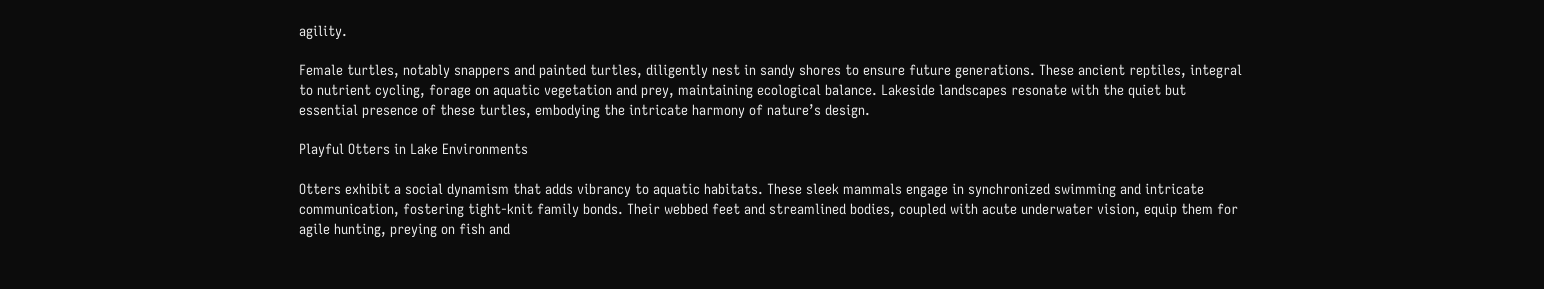agility.

Female turtles, notably snappers and painted turtles, diligently nest in sandy shores to ensure future generations. These ancient reptiles, integral to nutrient cycling, forage on aquatic vegetation and prey, maintaining ecological balance. Lakeside landscapes resonate with the quiet but essential presence of these turtles, embodying the intricate harmony of nature’s design.

Playful Otters in Lake Environments

Otters exhibit a social dynamism that adds vibrancy to aquatic habitats. These sleek mammals engage in synchronized swimming and intricate communication, fostering tight-knit family bonds. Their webbed feet and streamlined bodies, coupled with acute underwater vision, equip them for agile hunting, preying on fish and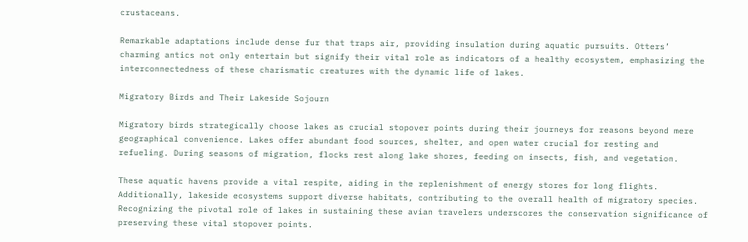crustaceans.

Remarkable adaptations include dense fur that traps air, providing insulation during aquatic pursuits. Otters’ charming antics not only entertain but signify their vital role as indicators of a healthy ecosystem, emphasizing the interconnectedness of these charismatic creatures with the dynamic life of lakes.

Migratory Birds and Their Lakeside Sojourn

Migratory birds strategically choose lakes as crucial stopover points during their journeys for reasons beyond mere geographical convenience. Lakes offer abundant food sources, shelter, and open water crucial for resting and refueling. During seasons of migration, flocks rest along lake shores, feeding on insects, fish, and vegetation.

These aquatic havens provide a vital respite, aiding in the replenishment of energy stores for long flights. Additionally, lakeside ecosystems support diverse habitats, contributing to the overall health of migratory species. Recognizing the pivotal role of lakes in sustaining these avian travelers underscores the conservation significance of preserving these vital stopover points.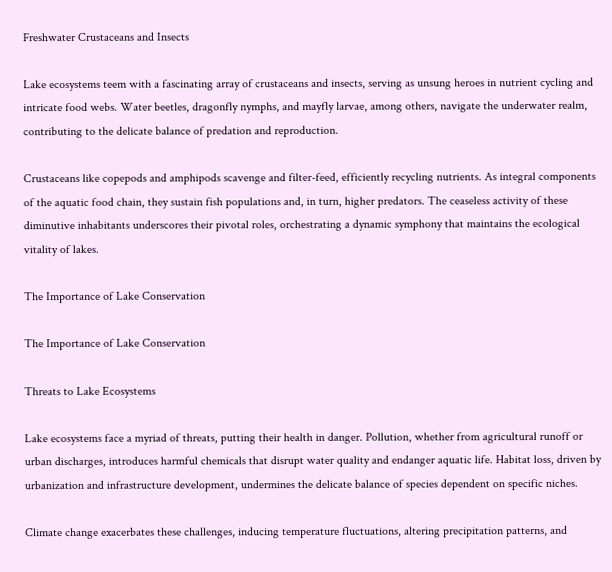Freshwater Crustaceans and Insects

Lake ecosystems teem with a fascinating array of crustaceans and insects, serving as unsung heroes in nutrient cycling and intricate food webs. Water beetles, dragonfly nymphs, and mayfly larvae, among others, navigate the underwater realm, contributing to the delicate balance of predation and reproduction.

Crustaceans like copepods and amphipods scavenge and filter-feed, efficiently recycling nutrients. As integral components of the aquatic food chain, they sustain fish populations and, in turn, higher predators. The ceaseless activity of these diminutive inhabitants underscores their pivotal roles, orchestrating a dynamic symphony that maintains the ecological vitality of lakes.

The Importance of Lake Conservation

The Importance of Lake Conservation

Threats to Lake Ecosystems

Lake ecosystems face a myriad of threats, putting their health in danger. Pollution, whether from agricultural runoff or urban discharges, introduces harmful chemicals that disrupt water quality and endanger aquatic life. Habitat loss, driven by urbanization and infrastructure development, undermines the delicate balance of species dependent on specific niches.

Climate change exacerbates these challenges, inducing temperature fluctuations, altering precipitation patterns, and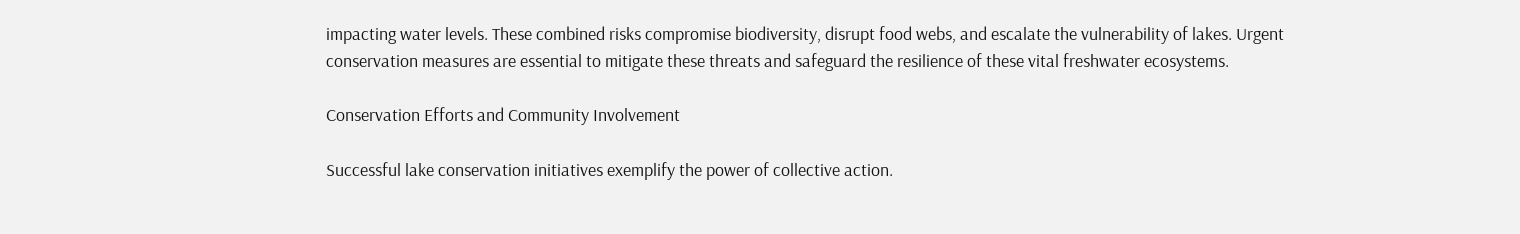impacting water levels. These combined risks compromise biodiversity, disrupt food webs, and escalate the vulnerability of lakes. Urgent conservation measures are essential to mitigate these threats and safeguard the resilience of these vital freshwater ecosystems.

Conservation Efforts and Community Involvement

Successful lake conservation initiatives exemplify the power of collective action.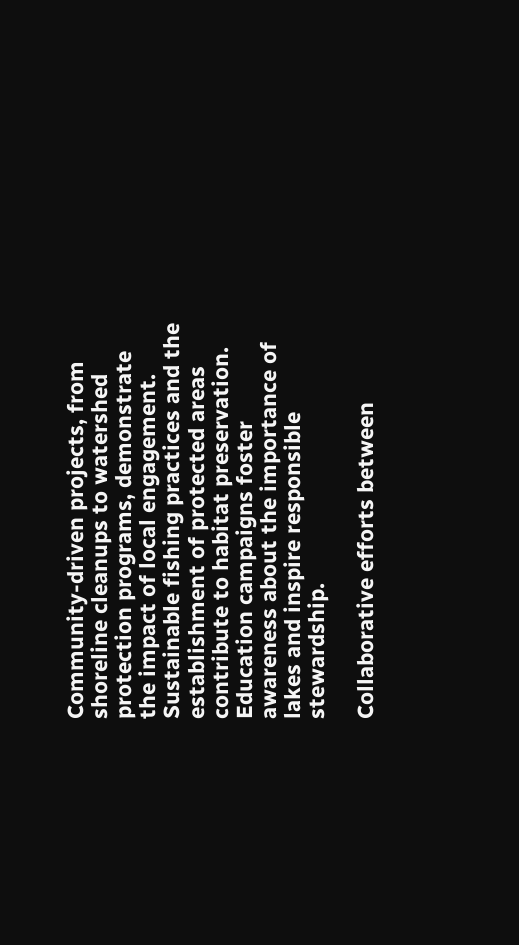Community-driven projects, from shoreline cleanups to watershed protection programs, demonstrate the impact of local engagement. Sustainable fishing practices and the establishment of protected areas contribute to habitat preservation. Education campaigns foster awareness about the importance of lakes and inspire responsible stewardship.

Collaborative efforts between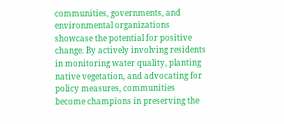communities, governments, and environmental organizations showcase the potential for positive change. By actively involving residents in monitoring water quality, planting native vegetation, and advocating for policy measures, communities become champions in preserving the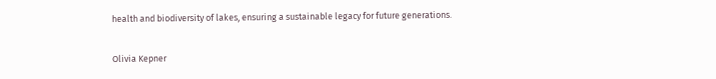health and biodiversity of lakes, ensuring a sustainable legacy for future generations.

Olivia Kepner